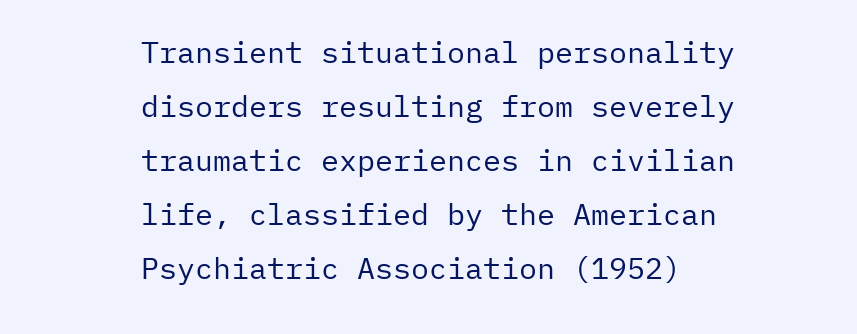Transient situational personality disorders resulting from severely traumatic experiences in civilian life, classified by the American Psychiatric Association (1952)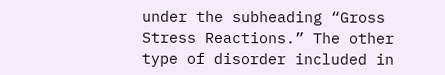under the subheading “Gross Stress Reactions.” The other type of disorder included in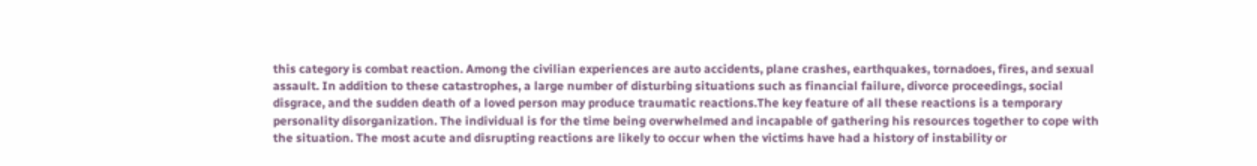this category is combat reaction. Among the civilian experiences are auto accidents, plane crashes, earthquakes, tornadoes, fires, and sexual assault. In addition to these catastrophes, a large number of disturbing situations such as financial failure, divorce proceedings, social disgrace, and the sudden death of a loved person may produce traumatic reactions.The key feature of all these reactions is a temporary personality disorganization. The individual is for the time being overwhelmed and incapable of gathering his resources together to cope with the situation. The most acute and disrupting reactions are likely to occur when the victims have had a history of instability or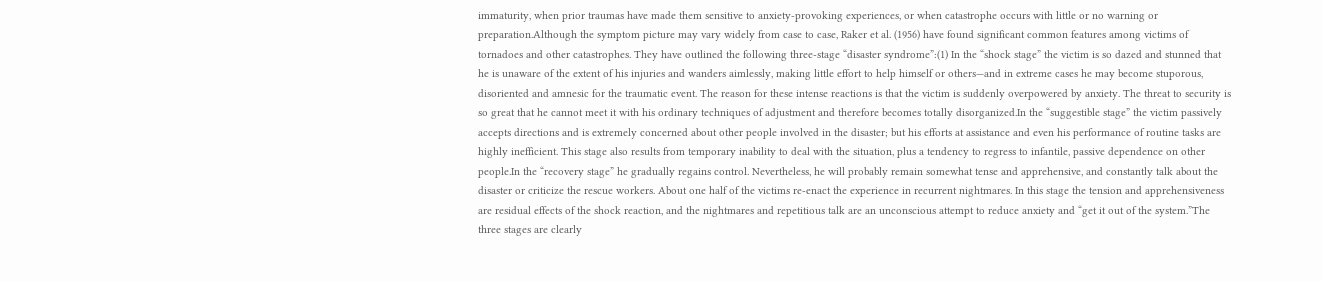immaturity, when prior traumas have made them sensitive to anxiety-provoking experiences, or when catastrophe occurs with little or no warning or preparation.Although the symptom picture may vary widely from case to case, Raker et al. (1956) have found significant common features among victims of tornadoes and other catastrophes. They have outlined the following three-stage “disaster syndrome”:(1) In the “shock stage” the victim is so dazed and stunned that he is unaware of the extent of his injuries and wanders aimlessly, making little effort to help himself or others—and in extreme cases he may become stuporous, disoriented and amnesic for the traumatic event. The reason for these intense reactions is that the victim is suddenly overpowered by anxiety. The threat to security is so great that he cannot meet it with his ordinary techniques of adjustment and therefore becomes totally disorganized.In the “suggestible stage” the victim passively accepts directions and is extremely concerned about other people involved in the disaster; but his efforts at assistance and even his performance of routine tasks are highly inefficient. This stage also results from temporary inability to deal with the situation, plus a tendency to regress to infantile, passive dependence on other people.In the “recovery stage” he gradually regains control. Nevertheless, he will probably remain somewhat tense and apprehensive, and constantly talk about the disaster or criticize the rescue workers. About one half of the victims re-enact the experience in recurrent nightmares. In this stage the tension and apprehensiveness are residual effects of the shock reaction, and the nightmares and repetitious talk are an unconscious attempt to reduce anxiety and “get it out of the system.”The three stages are clearly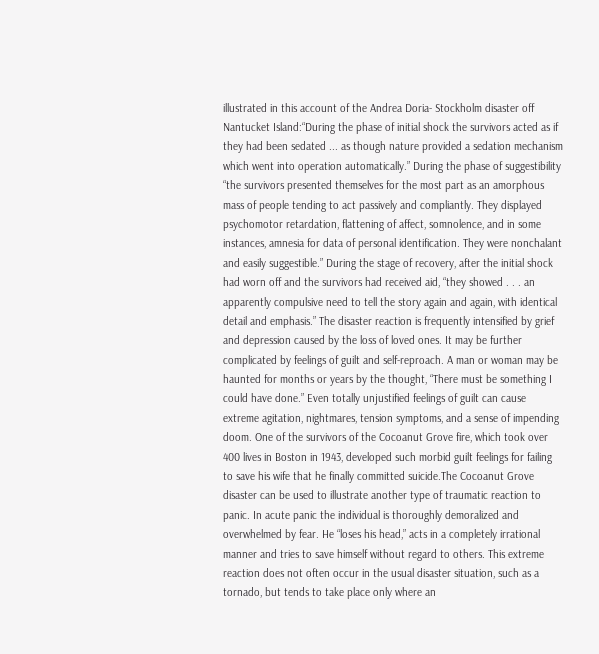illustrated in this account of the Andrea Doria- Stockholm disaster off Nantucket Island:“During the phase of initial shock the survivors acted as if they had been sedated ... as though nature provided a sedation mechanism which went into operation automatically.” During the phase of suggestibility “the survivors presented themselves for the most part as an amorphous mass of people tending to act passively and compliantly. They displayed psychomotor retardation, flattening of affect, somnolence, and in some instances, amnesia for data of personal identification. They were nonchalant and easily suggestible.” During the stage of recovery, after the initial shock had worn off and the survivors had received aid, “they showed . . . an apparently compulsive need to tell the story again and again, with identical detail and emphasis.” The disaster reaction is frequently intensified by grief and depression caused by the loss of loved ones. It may be further complicated by feelings of guilt and self-reproach. A man or woman may be haunted for months or years by the thought, “There must be something I could have done.” Even totally unjustified feelings of guilt can cause extreme agitation, nightmares, tension symptoms, and a sense of impending doom. One of the survivors of the Cocoanut Grove fire, which took over 400 lives in Boston in 1943, developed such morbid guilt feelings for failing to save his wife that he finally committed suicide.The Cocoanut Grove disaster can be used to illustrate another type of traumatic reaction to panic. In acute panic the individual is thoroughly demoralized and overwhelmed by fear. He “loses his head,” acts in a completely irrational manner and tries to save himself without regard to others. This extreme reaction does not often occur in the usual disaster situation, such as a tornado, but tends to take place only where an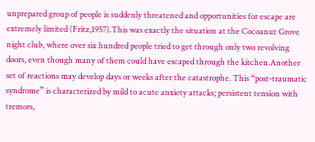unprepared group of people is suddenly threatened and opportunities for escape are extremely limited (Fritz,1957).This was exactly the situation at the Cocoanut Grove night club, where over six hundred people tried to get through only two revolving doors, even though many of them could have escaped through the kitchen.Another set of reactions may develop days or weeks after the catastrophe. This “post-traumatic syndrome” is characterized by mild to acute anxiety attacks; persistent tension with tremors,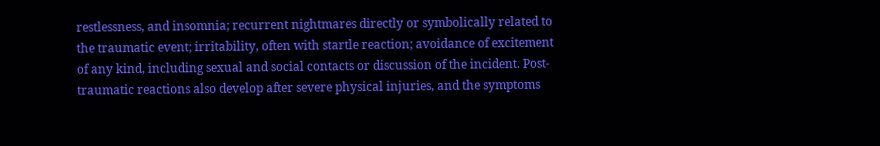restlessness, and insomnia; recurrent nightmares directly or symbolically related to the traumatic event; irritability, often with startle reaction; avoidance of excitement of any kind, including sexual and social contacts or discussion of the incident. Post-traumatic reactions also develop after severe physical injuries, and the symptoms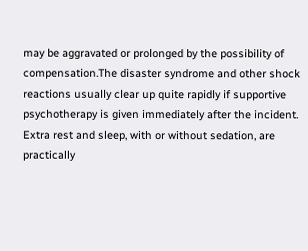may be aggravated or prolonged by the possibility of compensation.The disaster syndrome and other shock reactions usually clear up quite rapidly if supportive psychotherapy is given immediately after the incident. Extra rest and sleep, with or without sedation, are practically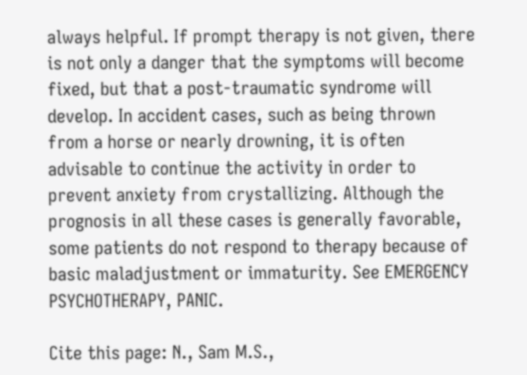always helpful. If prompt therapy is not given, there is not only a danger that the symptoms will become fixed, but that a post-traumatic syndrome will develop. In accident cases, such as being thrown from a horse or nearly drowning, it is often advisable to continue the activity in order to prevent anxiety from crystallizing. Although the prognosis in all these cases is generally favorable, some patients do not respond to therapy because of basic maladjustment or immaturity. See EMERGENCY PSYCHOTHERAPY, PANIC.

Cite this page: N., Sam M.S.,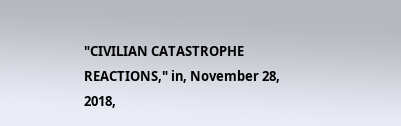"CIVILIAN CATASTROPHE REACTIONS," in, November 28, 2018,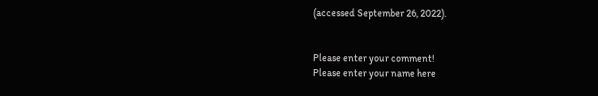(accessed September 26, 2022).


Please enter your comment!
Please enter your name here